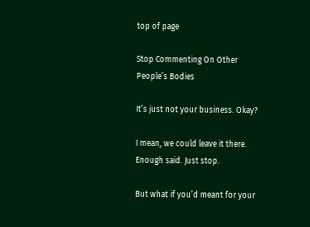top of page

Stop Commenting On Other People’s Bodies

It’s just not your business. Okay?

I mean, we could leave it there. Enough said. Just stop.

But what if you’d meant for your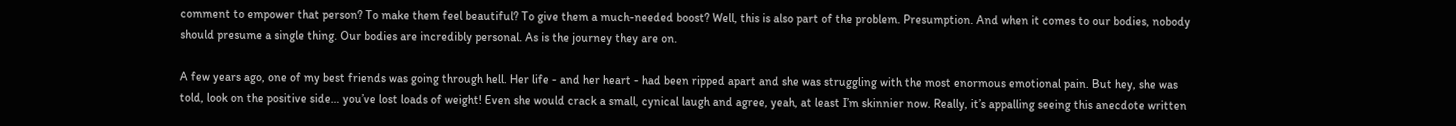comment to empower that person? To make them feel beautiful? To give them a much-needed boost? Well, this is also part of the problem. Presumption. And when it comes to our bodies, nobody should presume a single thing. Our bodies are incredibly personal. As is the journey they are on.

A few years ago, one of my best friends was going through hell. Her life - and her heart - had been ripped apart and she was struggling with the most enormous emotional pain. But hey, she was told, look on the positive side… you’ve lost loads of weight! Even she would crack a small, cynical laugh and agree, yeah, at least I’m skinnier now. Really, it’s appalling seeing this anecdote written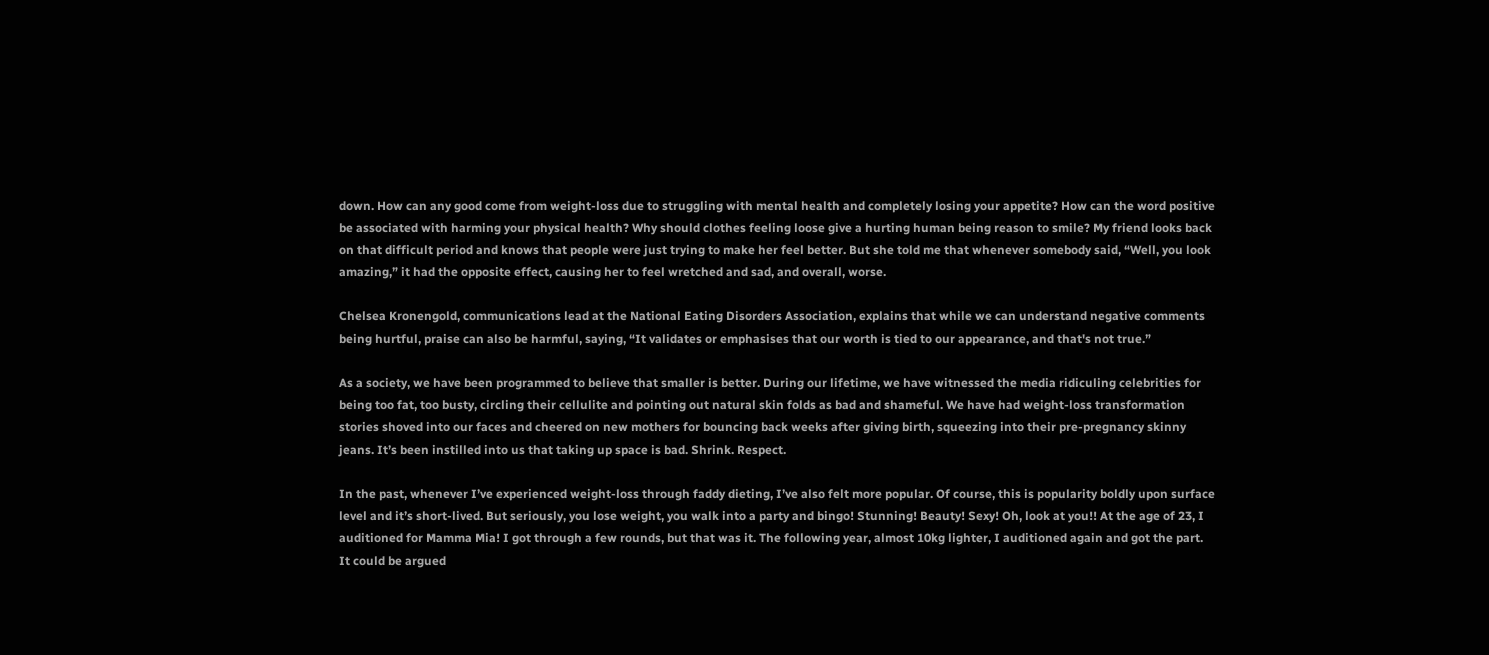down. How can any good come from weight-loss due to struggling with mental health and completely losing your appetite? How can the word positive be associated with harming your physical health? Why should clothes feeling loose give a hurting human being reason to smile? My friend looks back on that difficult period and knows that people were just trying to make her feel better. But she told me that whenever somebody said, “Well, you look amazing,” it had the opposite effect, causing her to feel wretched and sad, and overall, worse.

Chelsea Kronengold, communications lead at the National Eating Disorders Association, explains that while we can understand negative comments being hurtful, praise can also be harmful, saying, “It validates or emphasises that our worth is tied to our appearance, and that's not true.”

As a society, we have been programmed to believe that smaller is better. During our lifetime, we have witnessed the media ridiculing celebrities for being too fat, too busty, circling their cellulite and pointing out natural skin folds as bad and shameful. We have had weight-loss transformation stories shoved into our faces and cheered on new mothers for bouncing back weeks after giving birth, squeezing into their pre-pregnancy skinny jeans. It’s been instilled into us that taking up space is bad. Shrink. Respect.

In the past, whenever I’ve experienced weight-loss through faddy dieting, I’ve also felt more popular. Of course, this is popularity boldly upon surface level and it’s short-lived. But seriously, you lose weight, you walk into a party and bingo! Stunning! Beauty! Sexy! Oh, look at you!! At the age of 23, I auditioned for Mamma Mia! I got through a few rounds, but that was it. The following year, almost 10kg lighter, I auditioned again and got the part. It could be argued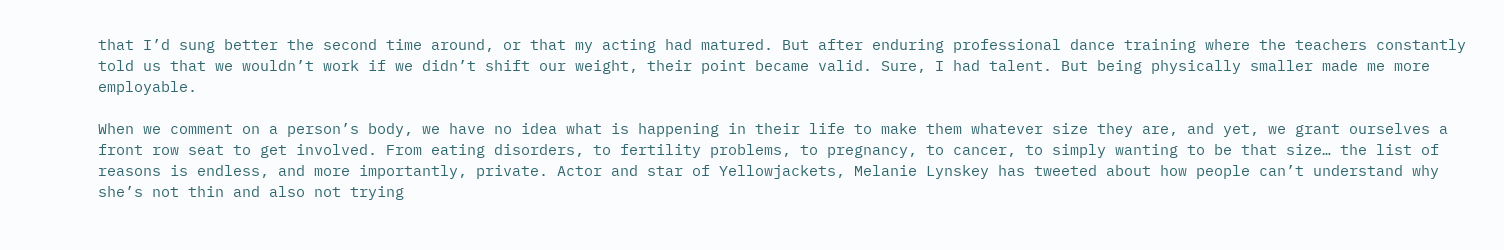that I’d sung better the second time around, or that my acting had matured. But after enduring professional dance training where the teachers constantly told us that we wouldn’t work if we didn’t shift our weight, their point became valid. Sure, I had talent. But being physically smaller made me more employable.

When we comment on a person’s body, we have no idea what is happening in their life to make them whatever size they are, and yet, we grant ourselves a front row seat to get involved. From eating disorders, to fertility problems, to pregnancy, to cancer, to simply wanting to be that size… the list of reasons is endless, and more importantly, private. Actor and star of Yellowjackets, Melanie Lynskey has tweeted about how people can’t understand why she’s not thin and also not trying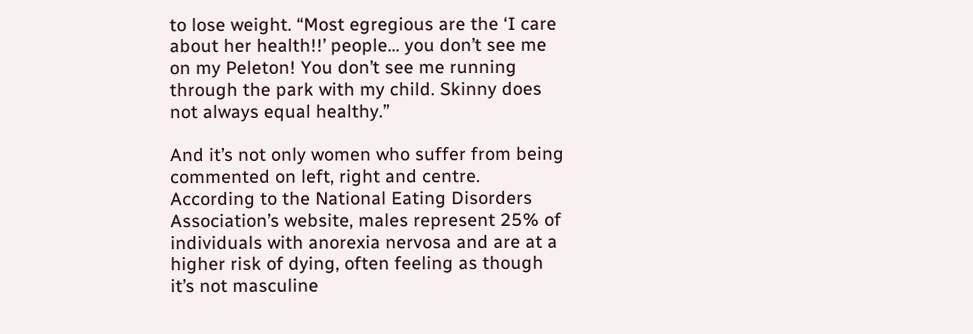to lose weight. “Most egregious are the ‘I care about her health!!’ people… you don’t see me on my Peleton! You don’t see me running through the park with my child. Skinny does not always equal healthy.”

And it’s not only women who suffer from being commented on left, right and centre. According to the National Eating Disorders Association’s website, males represent 25% of individuals with anorexia nervosa and are at a higher risk of dying, often feeling as though it’s not masculine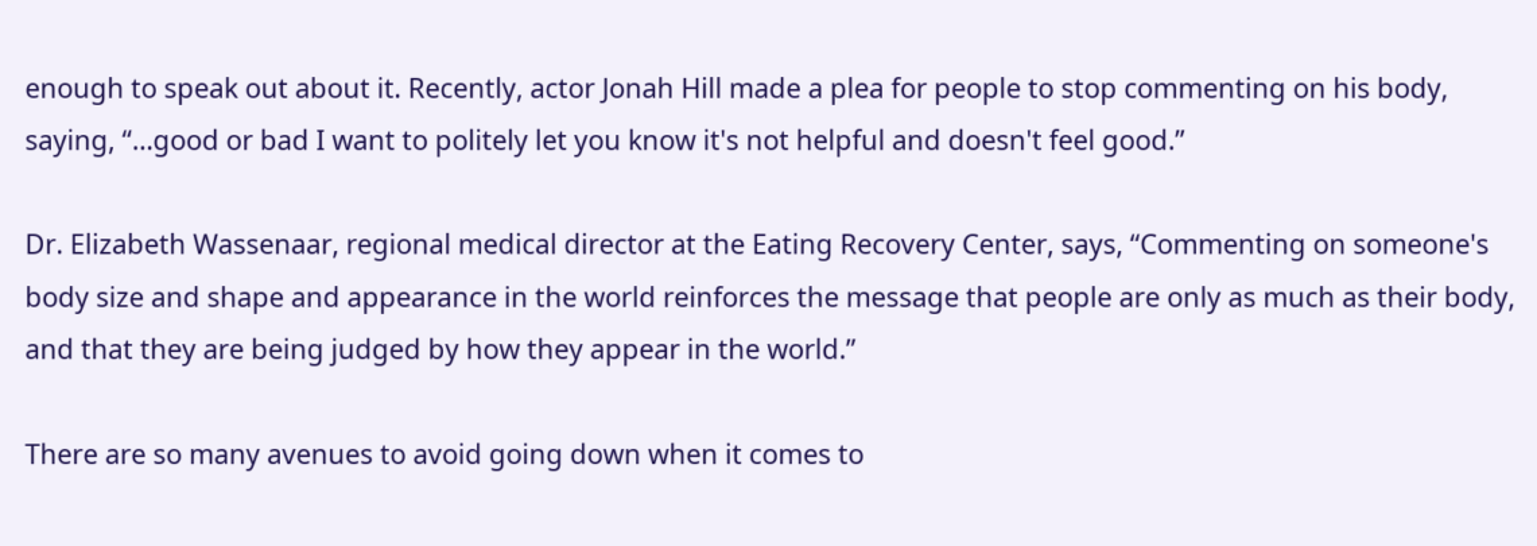enough to speak out about it. Recently, actor Jonah Hill made a plea for people to stop commenting on his body, saying, “…good or bad I want to politely let you know it's not helpful and doesn't feel good.”

Dr. Elizabeth Wassenaar, regional medical director at the Eating Recovery Center, says, “Commenting on someone's body size and shape and appearance in the world reinforces the message that people are only as much as their body, and that they are being judged by how they appear in the world.”

There are so many avenues to avoid going down when it comes to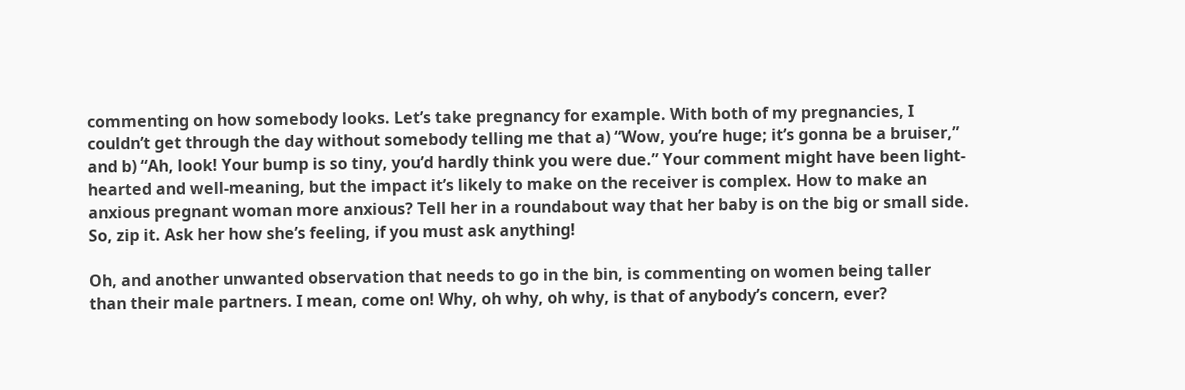commenting on how somebody looks. Let’s take pregnancy for example. With both of my pregnancies, I couldn’t get through the day without somebody telling me that a) “Wow, you’re huge; it’s gonna be a bruiser,” and b) “Ah, look! Your bump is so tiny, you’d hardly think you were due.” Your comment might have been light-hearted and well-meaning, but the impact it’s likely to make on the receiver is complex. How to make an anxious pregnant woman more anxious? Tell her in a roundabout way that her baby is on the big or small side. So, zip it. Ask her how she’s feeling, if you must ask anything!

Oh, and another unwanted observation that needs to go in the bin, is commenting on women being taller than their male partners. I mean, come on! Why, oh why, oh why, is that of anybody’s concern, ever?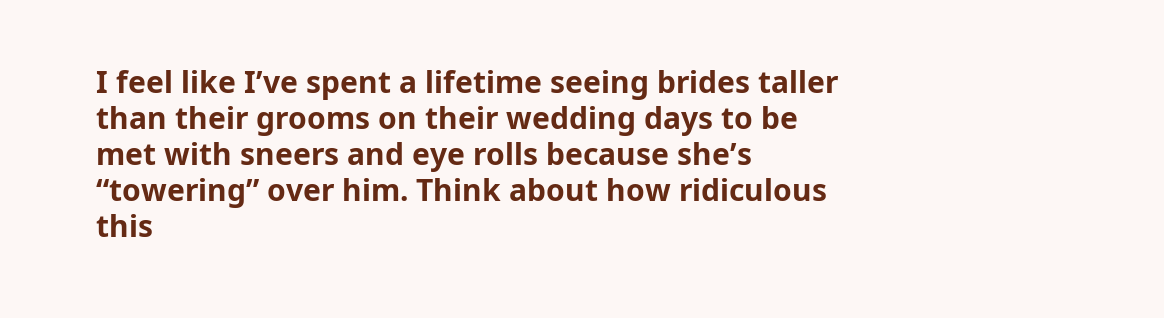I feel like I’ve spent a lifetime seeing brides taller than their grooms on their wedding days to be met with sneers and eye rolls because she’s “towering” over him. Think about how ridiculous this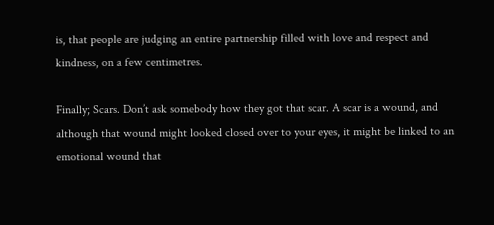is, that people are judging an entire partnership filled with love and respect and kindness, on a few centimetres.

Finally; Scars. Don’t ask somebody how they got that scar. A scar is a wound, and although that wound might looked closed over to your eyes, it might be linked to an emotional wound that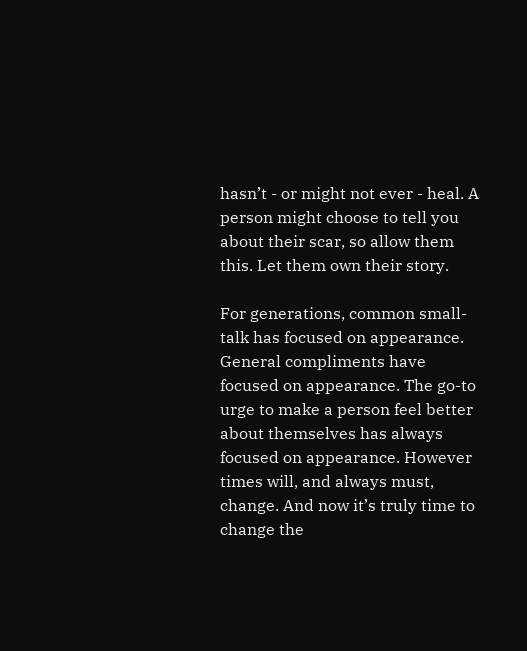hasn’t - or might not ever - heal. A person might choose to tell you about their scar, so allow them this. Let them own their story.

For generations, common small-talk has focused on appearance. General compliments have focused on appearance. The go-to urge to make a person feel better about themselves has always focused on appearance. However times will, and always must, change. And now it’s truly time to change the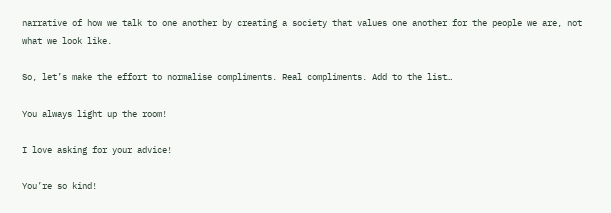narrative of how we talk to one another by creating a society that values one another for the people we are, not what we look like.

So, let’s make the effort to normalise compliments. Real compliments. Add to the list…

You always light up the room!

I love asking for your advice!

You’re so kind!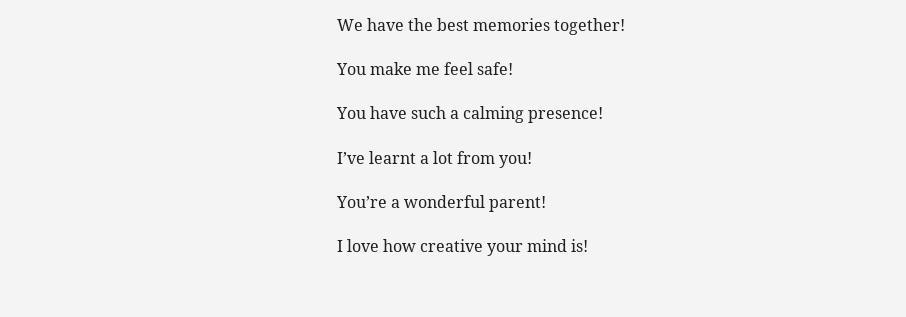We have the best memories together!

You make me feel safe!

You have such a calming presence!

I’ve learnt a lot from you!

You’re a wonderful parent!

I love how creative your mind is!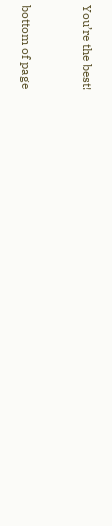You’re the best!


bottom of page